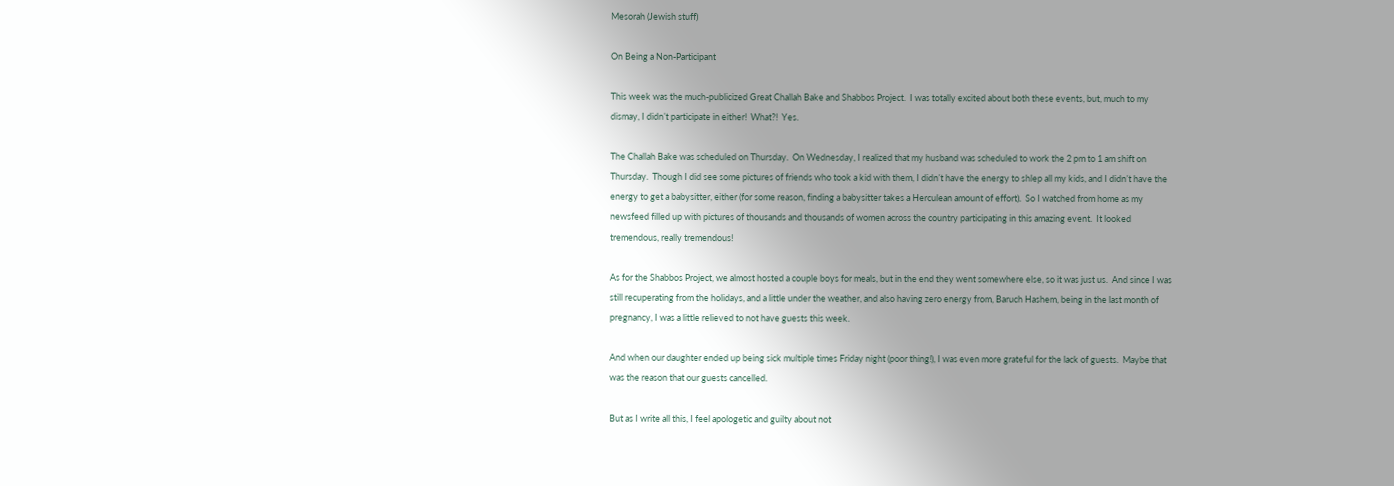Mesorah (Jewish stuff)

On Being a Non-Participant

This week was the much-publicized Great Challah Bake and Shabbos Project.  I was totally excited about both these events, but, much to my dismay, I didn’t participate in either!  What?!  Yes.

The Challah Bake was scheduled on Thursday.  On Wednesday, I realized that my husband was scheduled to work the 2 pm to 1 am shift on Thursday.  Though I did see some pictures of friends who took a kid with them, I didn’t have the energy to shlep all my kids, and I didn’t have the energy to get a babysitter, either (for some reason, finding a babysitter takes a Herculean amount of effort).  So I watched from home as my newsfeed filled up with pictures of thousands and thousands of women across the country participating in this amazing event.  It looked tremendous, really tremendous!

As for the Shabbos Project, we almost hosted a couple boys for meals, but in the end they went somewhere else, so it was just us.  And since I was still recuperating from the holidays, and a little under the weather, and also having zero energy from, Baruch Hashem, being in the last month of pregnancy, I was a little relieved to not have guests this week.

And when our daughter ended up being sick multiple times Friday night (poor thing!), I was even more grateful for the lack of guests.  Maybe that was the reason that our guests cancelled.

But as I write all this, I feel apologetic and guilty about not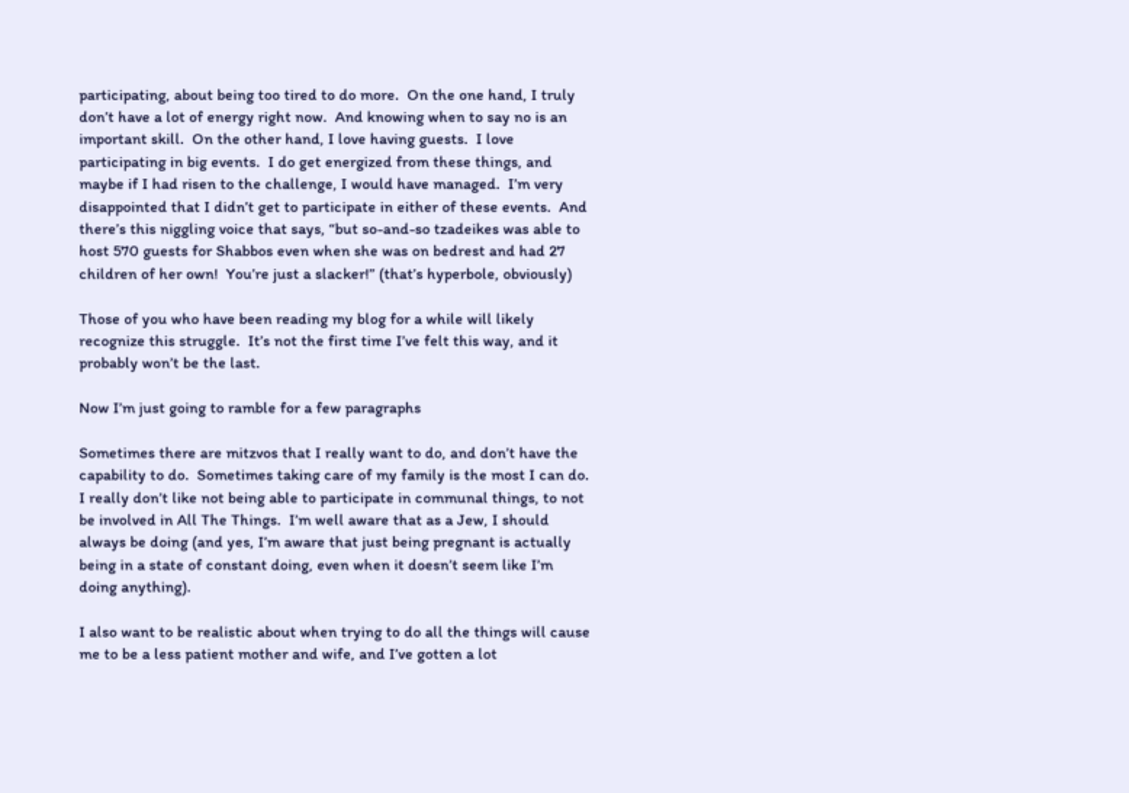participating, about being too tired to do more.  On the one hand, I truly don’t have a lot of energy right now.  And knowing when to say no is an important skill.  On the other hand, I love having guests.  I love participating in big events.  I do get energized from these things, and maybe if I had risen to the challenge, I would have managed.  I’m very disappointed that I didn’t get to participate in either of these events.  And there’s this niggling voice that says, “but so-and-so tzadeikes was able to host 570 guests for Shabbos even when she was on bedrest and had 27 children of her own!  You’re just a slacker!” (that’s hyperbole, obviously)

Those of you who have been reading my blog for a while will likely recognize this struggle.  It’s not the first time I’ve felt this way, and it probably won’t be the last.

Now I’m just going to ramble for a few paragraphs

Sometimes there are mitzvos that I really want to do, and don’t have the capability to do.  Sometimes taking care of my family is the most I can do.  I really don’t like not being able to participate in communal things, to not be involved in All The Things.  I’m well aware that as a Jew, I should always be doing (and yes, I’m aware that just being pregnant is actually being in a state of constant doing, even when it doesn’t seem like I’m doing anything).

I also want to be realistic about when trying to do all the things will cause me to be a less patient mother and wife, and I’ve gotten a lot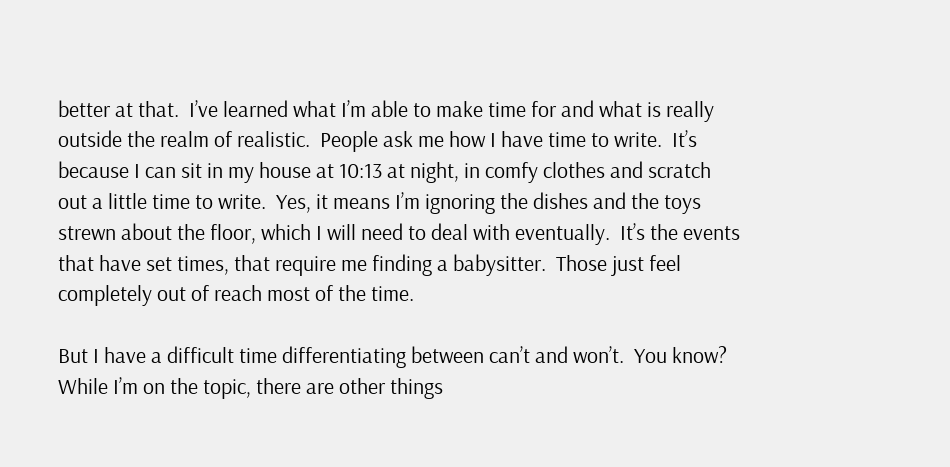better at that.  I’ve learned what I’m able to make time for and what is really outside the realm of realistic.  People ask me how I have time to write.  It’s because I can sit in my house at 10:13 at night, in comfy clothes and scratch out a little time to write.  Yes, it means I’m ignoring the dishes and the toys strewn about the floor, which I will need to deal with eventually.  It’s the events that have set times, that require me finding a babysitter.  Those just feel completely out of reach most of the time.

But I have a difficult time differentiating between can’t and won’t.  You know?  While I’m on the topic, there are other things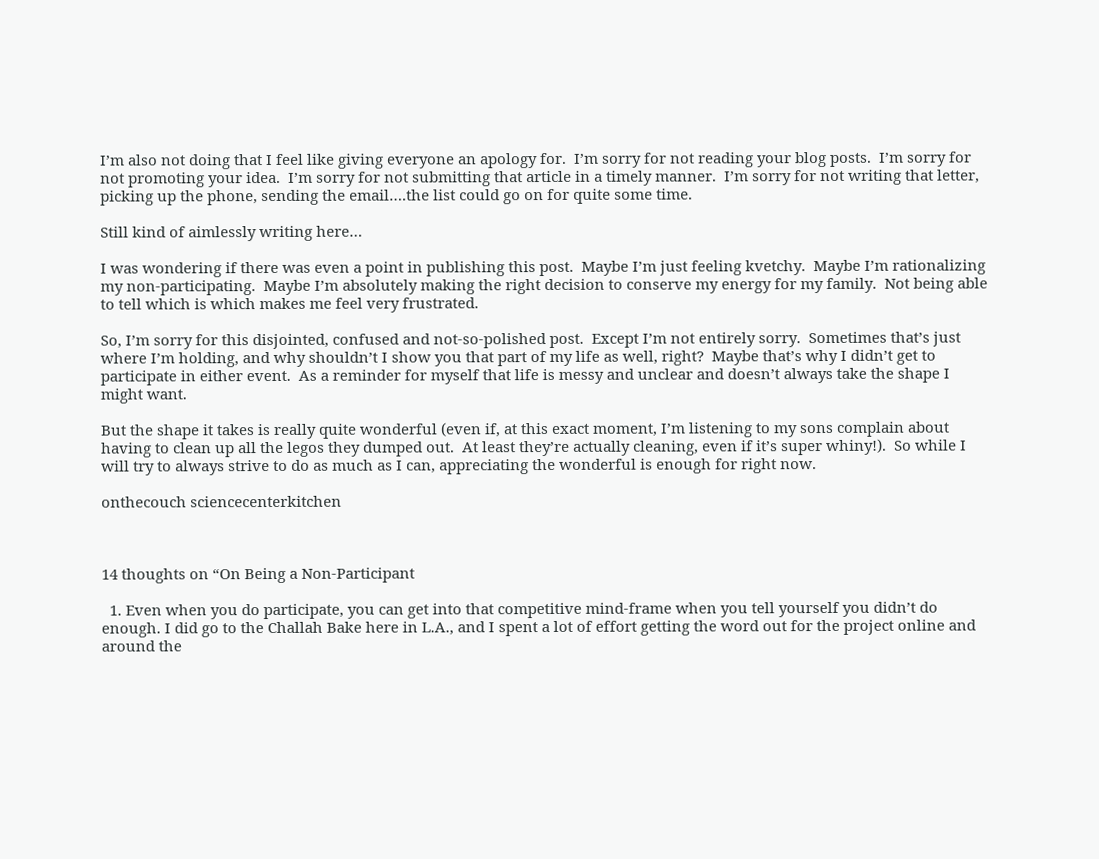I’m also not doing that I feel like giving everyone an apology for.  I’m sorry for not reading your blog posts.  I’m sorry for not promoting your idea.  I’m sorry for not submitting that article in a timely manner.  I’m sorry for not writing that letter, picking up the phone, sending the email….the list could go on for quite some time.

Still kind of aimlessly writing here…

I was wondering if there was even a point in publishing this post.  Maybe I’m just feeling kvetchy.  Maybe I’m rationalizing my non-participating.  Maybe I’m absolutely making the right decision to conserve my energy for my family.  Not being able to tell which is which makes me feel very frustrated.

So, I’m sorry for this disjointed, confused and not-so-polished post.  Except I’m not entirely sorry.  Sometimes that’s just where I’m holding, and why shouldn’t I show you that part of my life as well, right?  Maybe that’s why I didn’t get to participate in either event.  As a reminder for myself that life is messy and unclear and doesn’t always take the shape I might want.

But the shape it takes is really quite wonderful (even if, at this exact moment, I’m listening to my sons complain about having to clean up all the legos they dumped out.  At least they’re actually cleaning, even if it’s super whiny!).  So while I will try to always strive to do as much as I can, appreciating the wonderful is enough for right now.

onthecouch sciencecenterkitchen



14 thoughts on “On Being a Non-Participant

  1. Even when you do participate, you can get into that competitive mind-frame when you tell yourself you didn’t do enough. I did go to the Challah Bake here in L.A., and I spent a lot of effort getting the word out for the project online and around the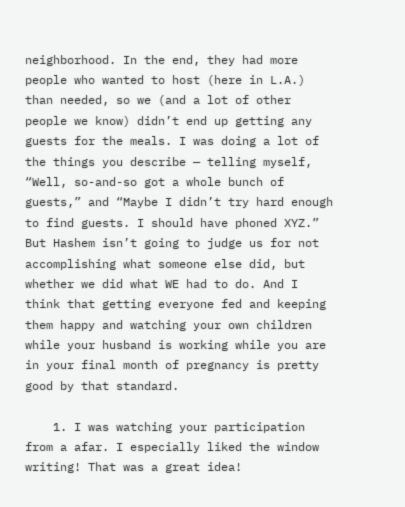neighborhood. In the end, they had more people who wanted to host (here in L.A.) than needed, so we (and a lot of other people we know) didn’t end up getting any guests for the meals. I was doing a lot of the things you describe — telling myself, “Well, so-and-so got a whole bunch of guests,” and “Maybe I didn’t try hard enough to find guests. I should have phoned XYZ.” But Hashem isn’t going to judge us for not accomplishing what someone else did, but whether we did what WE had to do. And I think that getting everyone fed and keeping them happy and watching your own children while your husband is working while you are in your final month of pregnancy is pretty good by that standard.

    1. I was watching your participation from a afar. I especially liked the window writing! That was a great idea!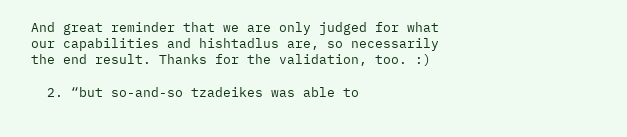And great reminder that we are only judged for what our capabilities and hishtadlus are, so necessarily the end result. Thanks for the validation, too. :)

  2. “but so-and-so tzadeikes was able to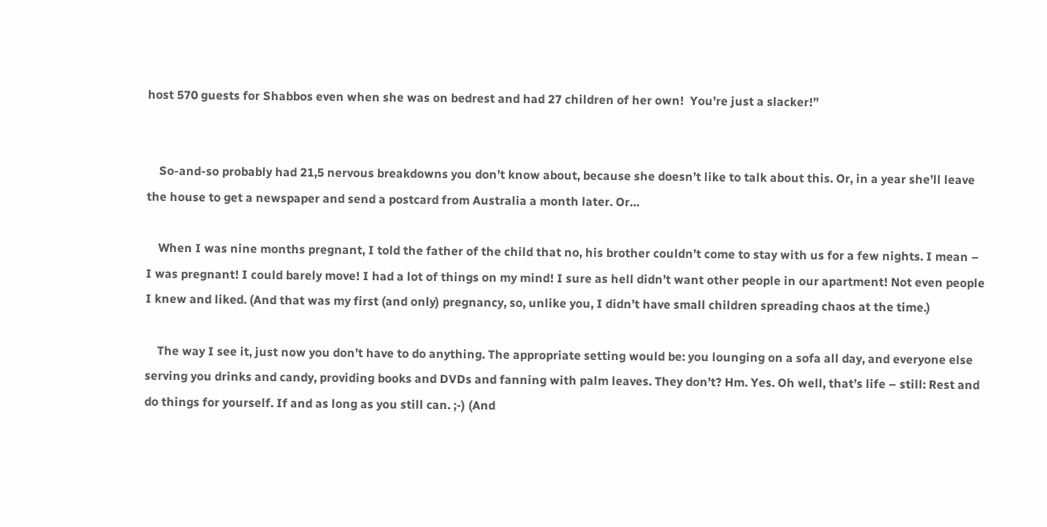host 570 guests for Shabbos even when she was on bedrest and had 27 children of her own!  You’re just a slacker!”


    So-and-so probably had 21,5 nervous breakdowns you don’t know about, because she doesn’t like to talk about this. Or, in a year she’ll leave the house to get a newspaper and send a postcard from Australia a month later. Or…

    When I was nine months pregnant, I told the father of the child that no, his brother couldn’t come to stay with us for a few nights. I mean – I was pregnant! I could barely move! I had a lot of things on my mind! I sure as hell didn’t want other people in our apartment! Not even people I knew and liked. (And that was my first (and only) pregnancy, so, unlike you, I didn’t have small children spreading chaos at the time.)

    The way I see it, just now you don’t have to do anything. The appropriate setting would be: you lounging on a sofa all day, and everyone else serving you drinks and candy, providing books and DVDs and fanning with palm leaves. They don’t? Hm. Yes. Oh well, that’s life – still: Rest and do things for yourself. If and as long as you still can. ;-) (And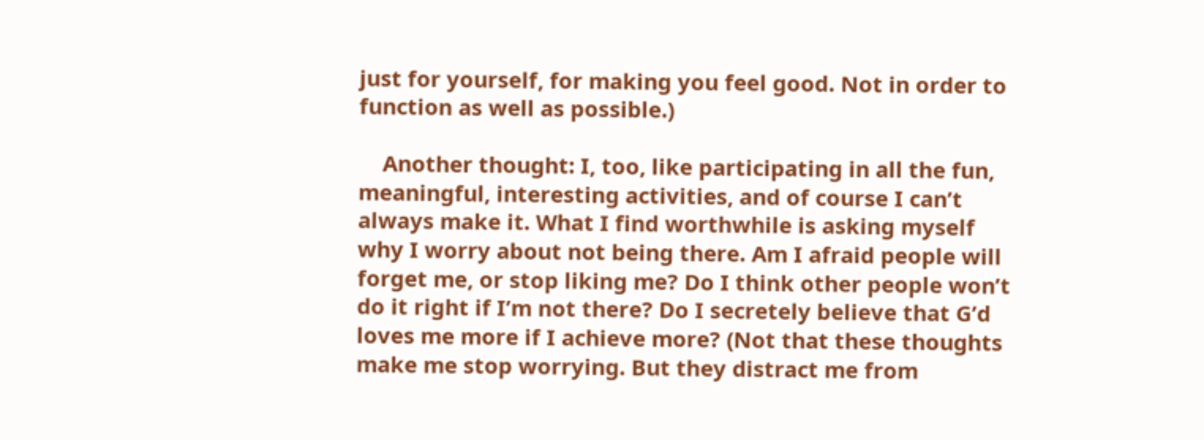just for yourself, for making you feel good. Not in order to function as well as possible.)

    Another thought: I, too, like participating in all the fun, meaningful, interesting activities, and of course I can’t always make it. What I find worthwhile is asking myself why I worry about not being there. Am I afraid people will forget me, or stop liking me? Do I think other people won’t do it right if I’m not there? Do I secretely believe that G’d loves me more if I achieve more? (Not that these thoughts make me stop worrying. But they distract me from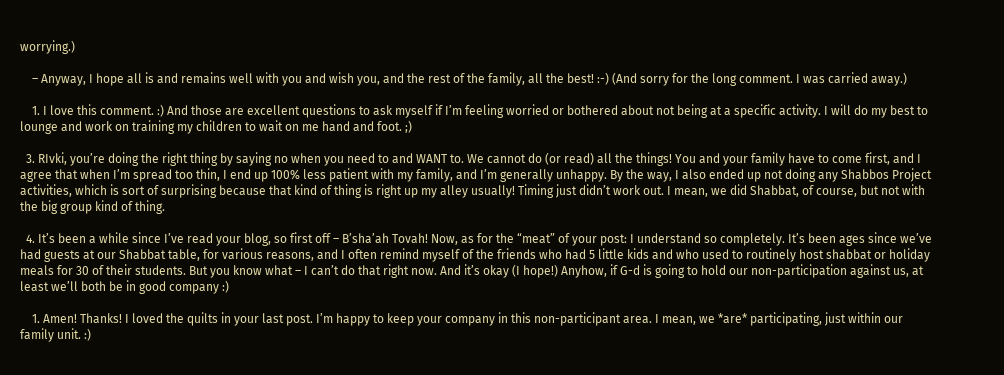worrying.)

    – Anyway, I hope all is and remains well with you and wish you, and the rest of the family, all the best! :-) (And sorry for the long comment. I was carried away.)

    1. I love this comment. :) And those are excellent questions to ask myself if I’m feeling worried or bothered about not being at a specific activity. I will do my best to lounge and work on training my children to wait on me hand and foot. ;)

  3. RIvki, you’re doing the right thing by saying no when you need to and WANT to. We cannot do (or read) all the things! You and your family have to come first, and I agree that when I’m spread too thin, I end up 100% less patient with my family, and I’m generally unhappy. By the way, I also ended up not doing any Shabbos Project activities, which is sort of surprising because that kind of thing is right up my alley usually! Timing just didn’t work out. I mean, we did Shabbat, of course, but not with the big group kind of thing.

  4. It’s been a while since I’ve read your blog, so first off – B’sha’ah Tovah! Now, as for the “meat” of your post: I understand so completely. It’s been ages since we’ve had guests at our Shabbat table, for various reasons, and I often remind myself of the friends who had 5 little kids and who used to routinely host shabbat or holiday meals for 30 of their students. But you know what – I can’t do that right now. And it’s okay (I hope!) Anyhow, if G-d is going to hold our non-participation against us, at least we’ll both be in good company :)

    1. Amen! Thanks! I loved the quilts in your last post. I’m happy to keep your company in this non-participant area. I mean, we *are* participating, just within our family unit. :)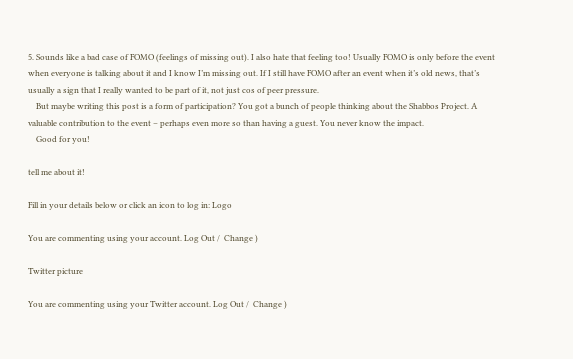5. Sounds like a bad case of FOMO (feelings of missing out). I also hate that feeling too! Usually FOMO is only before the event when everyone is talking about it and I know I’m missing out. If I still have FOMO after an event when it’s old news, that’s usually a sign that I really wanted to be part of it, not just cos of peer pressure.
    But maybe writing this post is a form of participation? You got a bunch of people thinking about the Shabbos Project. A valuable contribution to the event – perhaps even more so than having a guest. You never know the impact.
    Good for you!

tell me about it!

Fill in your details below or click an icon to log in: Logo

You are commenting using your account. Log Out /  Change )

Twitter picture

You are commenting using your Twitter account. Log Out /  Change )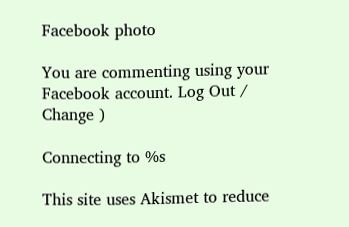Facebook photo

You are commenting using your Facebook account. Log Out /  Change )

Connecting to %s

This site uses Akismet to reduce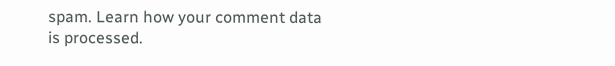spam. Learn how your comment data is processed.